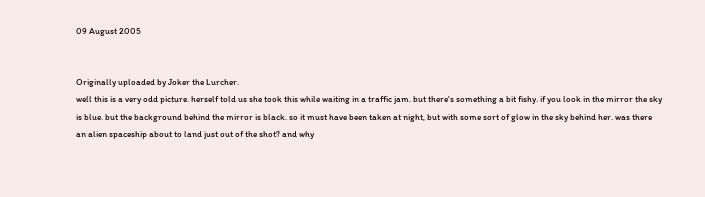09 August 2005


Originally uploaded by Joker the Lurcher.
well this is a very odd picture. herself told us she took this while waiting in a traffic jam. but there's something a bit fishy. if you look in the mirror the sky is blue. but the background behind the mirror is black. so it must have been taken at night, but with some sort of glow in the sky behind her. was there an alien spaceship about to land just out of the shot? and why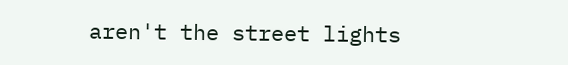aren't the street lights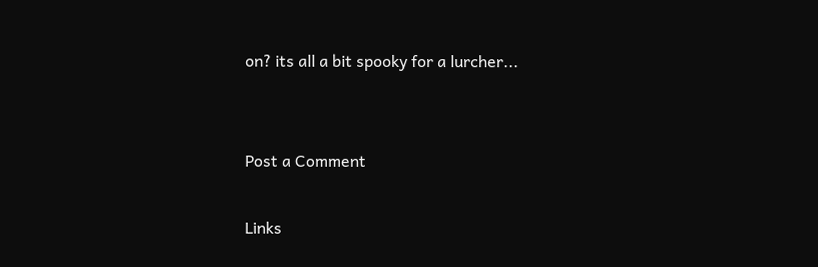on? its all a bit spooky for a lurcher...


Post a Comment

Links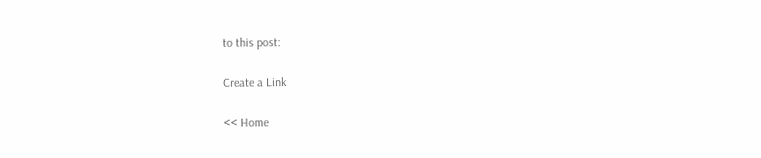to this post:

Create a Link

<< Home